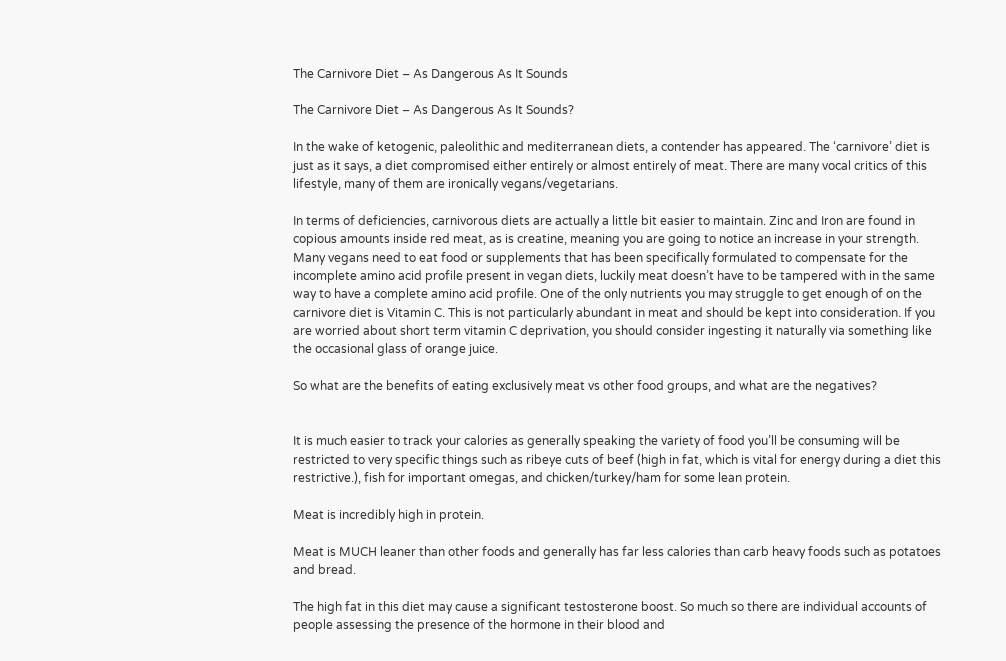The Carnivore Diet – As Dangerous As It Sounds

The Carnivore Diet – As Dangerous As It Sounds?

In the wake of ketogenic, paleolithic and mediterranean diets, a contender has appeared. The ‘carnivore’ diet is just as it says, a diet compromised either entirely or almost entirely of meat. There are many vocal critics of this lifestyle, many of them are ironically vegans/vegetarians.

In terms of deficiencies, carnivorous diets are actually a little bit easier to maintain. Zinc and Iron are found in copious amounts inside red meat, as is creatine, meaning you are going to notice an increase in your strength. Many vegans need to eat food or supplements that has been specifically formulated to compensate for the incomplete amino acid profile present in vegan diets, luckily meat doesn’t have to be tampered with in the same way to have a complete amino acid profile. One of the only nutrients you may struggle to get enough of on the carnivore diet is Vitamin C. This is not particularly abundant in meat and should be kept into consideration. If you are worried about short term vitamin C deprivation, you should consider ingesting it naturally via something like the occasional glass of orange juice.

So what are the benefits of eating exclusively meat vs other food groups, and what are the negatives?


It is much easier to track your calories as generally speaking the variety of food you’ll be consuming will be restricted to very specific things such as ribeye cuts of beef (high in fat, which is vital for energy during a diet this restrictive.), fish for important omegas, and chicken/turkey/ham for some lean protein.

Meat is incredibly high in protein.

Meat is MUCH leaner than other foods and generally has far less calories than carb heavy foods such as potatoes and bread.

The high fat in this diet may cause a significant testosterone boost. So much so there are individual accounts of people assessing the presence of the hormone in their blood and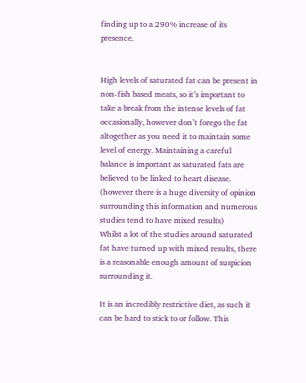finding up to a 290% increase of its presence.


High levels of saturated fat can be present in non-fish based meats, so it’s important to take a break from the intense levels of fat occasionally, however don’t forego the fat altogether as you need it to maintain some level of energy. Maintaining a careful balance is important as saturated fats are believed to be linked to heart disease. (however there is a huge diversity of opinion surrounding this information and numerous studies tend to have mixed results)
Whilst a lot of the studies around saturated fat have turned up with mixed results, there is a reasonable enough amount of suspicion surrounding it.

It is an incredibly restrictive diet, as such it can be hard to stick to or follow. This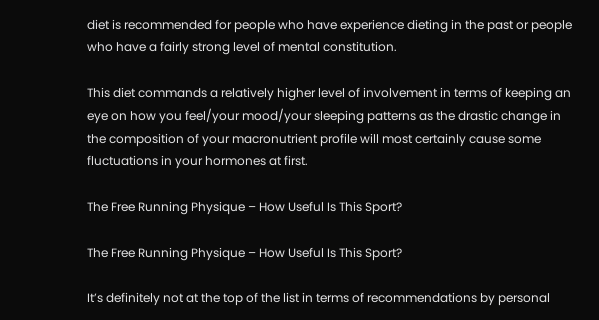diet is recommended for people who have experience dieting in the past or people who have a fairly strong level of mental constitution.

This diet commands a relatively higher level of involvement in terms of keeping an eye on how you feel/your mood/your sleeping patterns as the drastic change in the composition of your macronutrient profile will most certainly cause some fluctuations in your hormones at first.

The Free Running Physique – How Useful Is This Sport?

The Free Running Physique – How Useful Is This Sport?

It’s definitely not at the top of the list in terms of recommendations by personal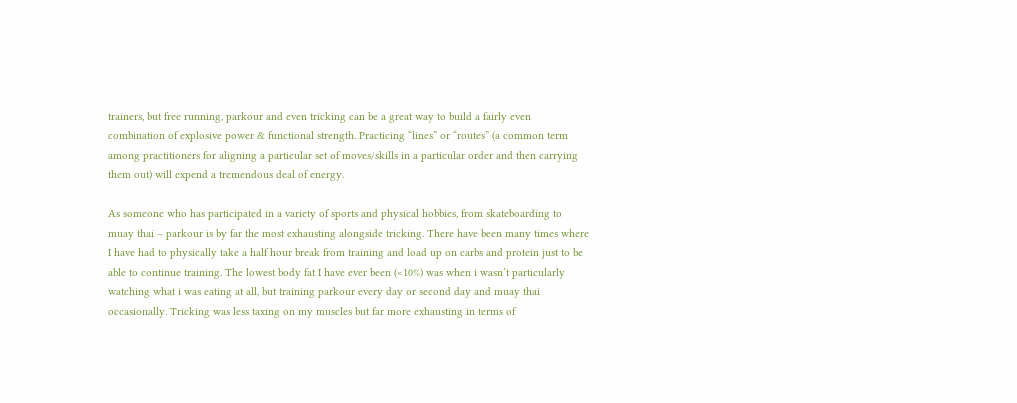trainers, but free running, parkour and even tricking can be a great way to build a fairly even combination of explosive power & functional strength. Practicing “lines” or “routes” (a common term among practitioners for aligning a particular set of moves/skills in a particular order and then carrying them out) will expend a tremendous deal of energy.

As someone who has participated in a variety of sports and physical hobbies, from skateboarding to muay thai – parkour is by far the most exhausting alongside tricking. There have been many times where I have had to physically take a half hour break from training and load up on carbs and protein just to be able to continue training. The lowest body fat I have ever been (<10%) was when i wasn’t particularly watching what i was eating at all, but training parkour every day or second day and muay thai occasionally. Tricking was less taxing on my muscles but far more exhausting in terms of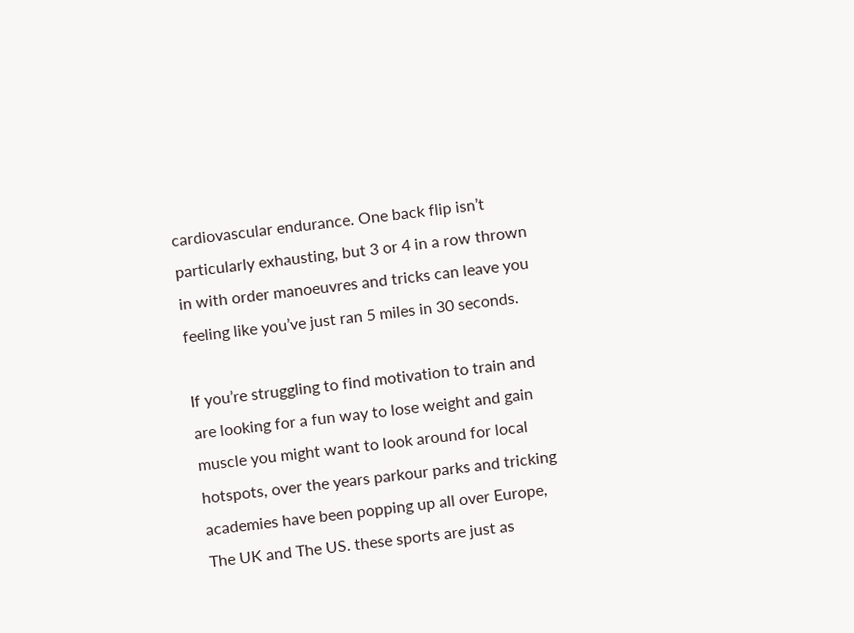cardiovascular endurance. One back flip isn’t particularly exhausting, but 3 or 4 in a row thrown in with order manoeuvres and tricks can leave you feeling like you’ve just ran 5 miles in 30 seconds.

If you’re struggling to find motivation to train and are looking for a fun way to lose weight and gain muscle you might want to look around for local hotspots, over the years parkour parks and tricking academies have been popping up all over Europe, The UK and The US. these sports are just as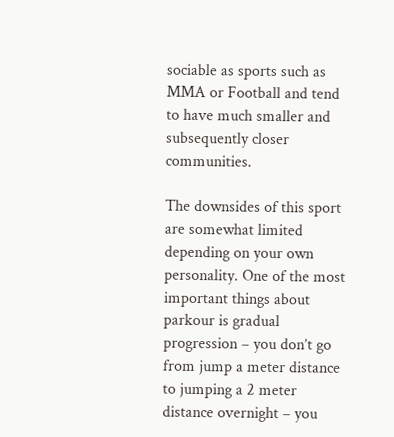sociable as sports such as MMA or Football and tend to have much smaller and subsequently closer communities.

The downsides of this sport are somewhat limited depending on your own personality. One of the most important things about parkour is gradual progression – you don’t go from jump a meter distance to jumping a 2 meter distance overnight – you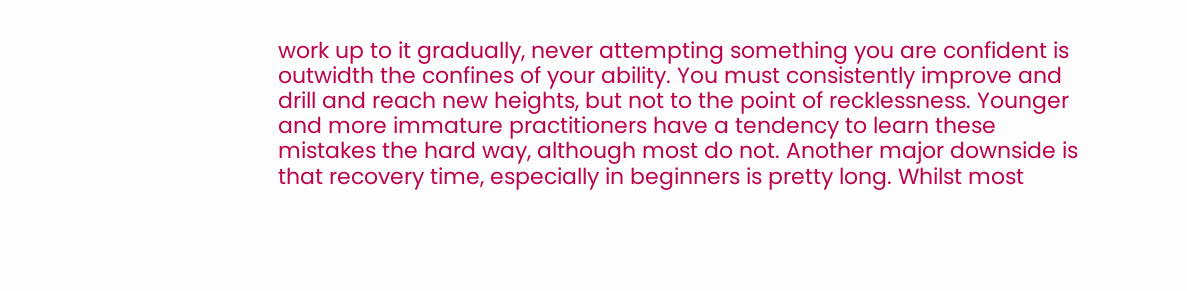work up to it gradually, never attempting something you are confident is outwidth the confines of your ability. You must consistently improve and drill and reach new heights, but not to the point of recklessness. Younger and more immature practitioners have a tendency to learn these mistakes the hard way, although most do not. Another major downside is that recovery time, especially in beginners is pretty long. Whilst most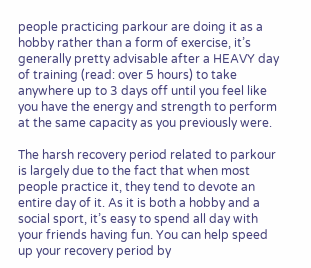people practicing parkour are doing it as a hobby rather than a form of exercise, it’s generally pretty advisable after a HEAVY day of training (read: over 5 hours) to take anywhere up to 3 days off until you feel like you have the energy and strength to perform at the same capacity as you previously were.

The harsh recovery period related to parkour is largely due to the fact that when most people practice it, they tend to devote an entire day of it. As it is both a hobby and a social sport, it’s easy to spend all day with your friends having fun. You can help speed up your recovery period by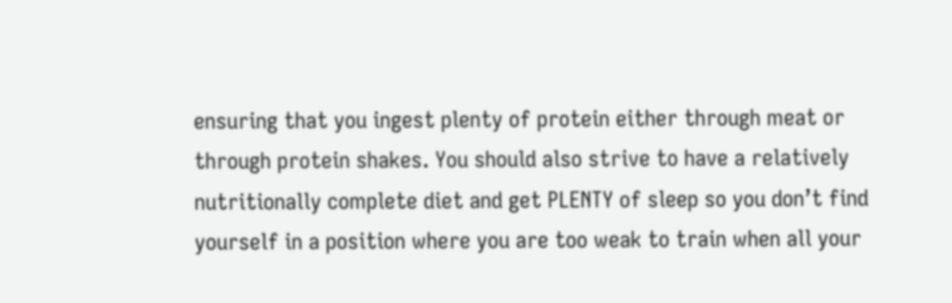ensuring that you ingest plenty of protein either through meat or through protein shakes. You should also strive to have a relatively nutritionally complete diet and get PLENTY of sleep so you don’t find yourself in a position where you are too weak to train when all your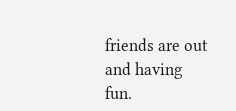friends are out and having fun.